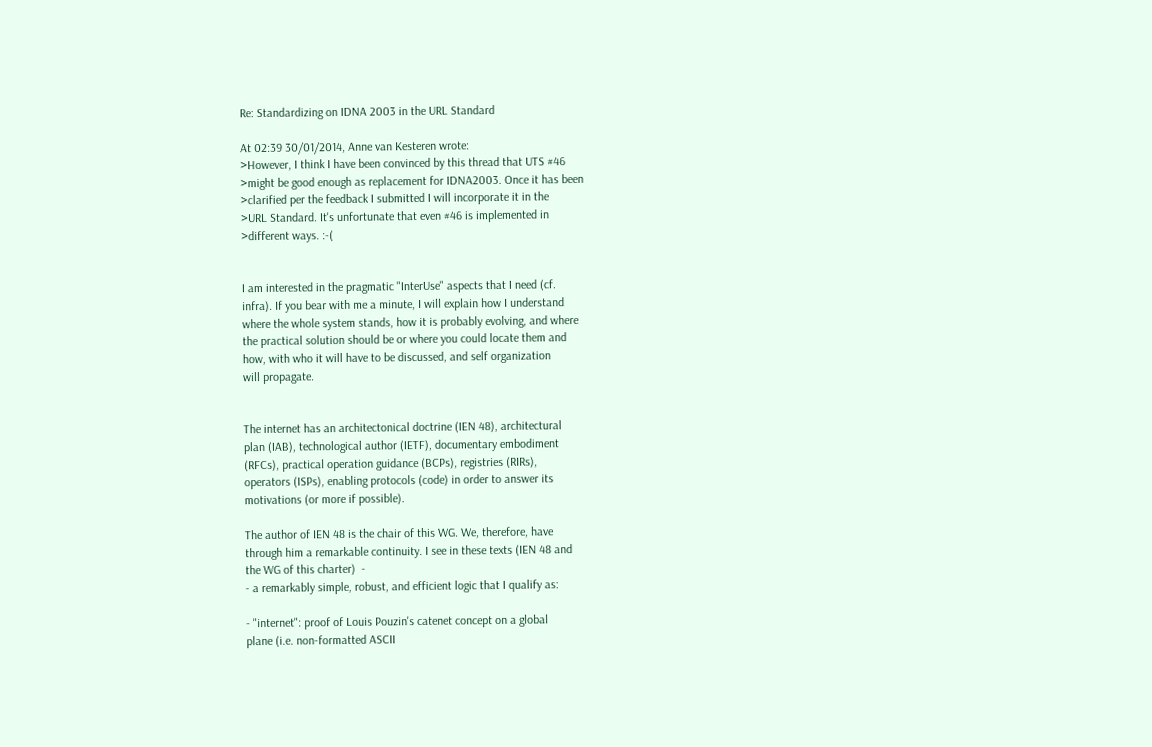Re: Standardizing on IDNA 2003 in the URL Standard

At 02:39 30/01/2014, Anne van Kesteren wrote:
>However, I think I have been convinced by this thread that UTS #46
>might be good enough as replacement for IDNA2003. Once it has been
>clarified per the feedback I submitted I will incorporate it in the
>URL Standard. It's unfortunate that even #46 is implemented in
>different ways. :-(


I am interested in the pragmatic "InterUse" aspects that I need (cf.
infra). If you bear with me a minute, I will explain how I understand
where the whole system stands, how it is probably evolving, and where
the practical solution should be or where you could locate them and
how, with who it will have to be discussed, and self organization
will propagate.


The internet has an architectonical doctrine (IEN 48), architectural
plan (IAB), technological author (IETF), documentary embodiment
(RFCs), practical operation guidance (BCPs), registries (RIRs),
operators (ISPs), enabling protocols (code) in order to answer its
motivations (or more if possible).

The author of IEN 48 is the chair of this WG. We, therefore, have
through him a remarkable continuity. I see in these texts (IEN 48 and
the WG of this charter)  -
- a remarkably simple, robust, and efficient logic that I qualify as:

- "internet": proof of Louis Pouzin's catenet concept on a global
plane (i.e. non-formatted ASCII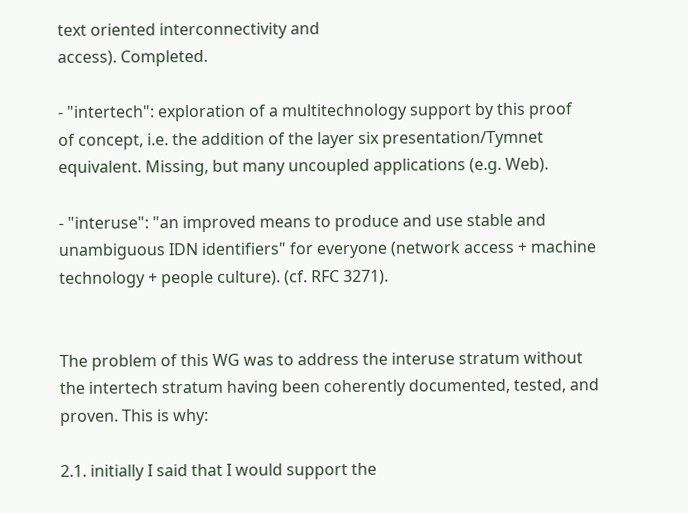text oriented interconnectivity and
access). Completed.

- "intertech": exploration of a multitechnology support by this proof
of concept, i.e. the addition of the layer six presentation/Tymnet
equivalent. Missing, but many uncoupled applications (e.g. Web).

- "interuse": "an improved means to produce and use stable and
unambiguous IDN identifiers" for everyone (network access + machine
technology + people culture). (cf. RFC 3271).


The problem of this WG was to address the interuse stratum without
the intertech stratum having been coherently documented, tested, and
proven. This is why:

2.1. initially I said that I would support the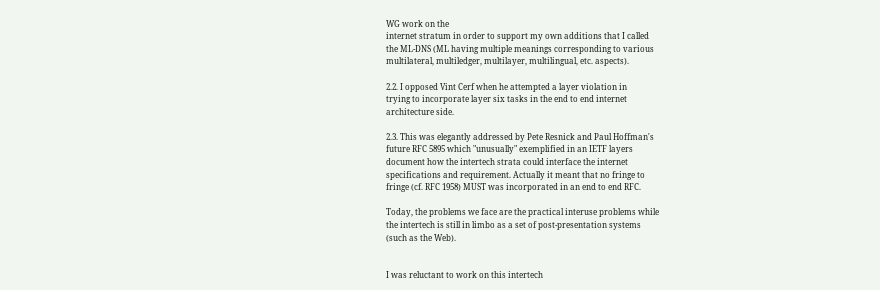WG work on the
internet stratum in order to support my own additions that I called
the ML-DNS (ML having multiple meanings corresponding to various
multilateral, multiledger, multilayer, multilingual, etc. aspects).

2.2. I opposed Vint Cerf when he attempted a layer violation in
trying to incorporate layer six tasks in the end to end internet
architecture side.

2.3. This was elegantly addressed by Pete Resnick and Paul Hoffman's
future RFC 5895 which "unusually" exemplified in an IETF layers
document how the intertech strata could interface the internet
specifications and requirement. Actually it meant that no fringe to
fringe (cf. RFC 1958) MUST was incorporated in an end to end RFC.

Today, the problems we face are the practical interuse problems while
the intertech is still in limbo as a set of post-presentation systems
(such as the Web).


I was reluctant to work on this intertech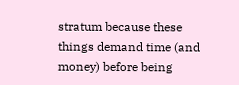stratum because these
things demand time (and money) before being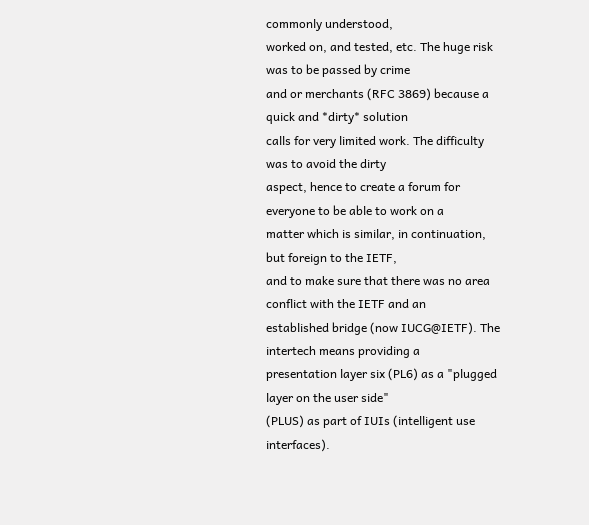commonly understood,
worked on, and tested, etc. The huge risk was to be passed by crime
and or merchants (RFC 3869) because a quick and *dirty* solution
calls for very limited work. The difficulty was to avoid the dirty
aspect, hence to create a forum for everyone to be able to work on a
matter which is similar, in continuation, but foreign to the IETF,
and to make sure that there was no area conflict with the IETF and an
established bridge (now IUCG@IETF). The intertech means providing a
presentation layer six (PL6) as a "plugged layer on the user side"
(PLUS) as part of IUIs (intelligent use interfaces).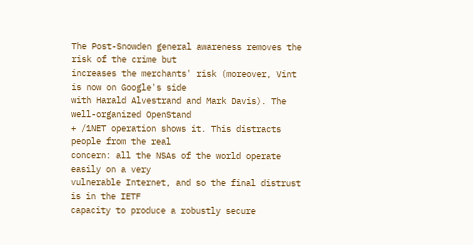The Post-Snowden general awareness removes the risk of the crime but
increases the merchants' risk (moreover, Vint is now on Google's side
with Harald Alvestrand and Mark Davis). The well-organized OpenStand
+ /1NET operation shows it. This distracts people from the real
concern: all the NSAs of the world operate easily on a very
vulnerable Internet, and so the final distrust is in the IETF
capacity to produce a robustly secure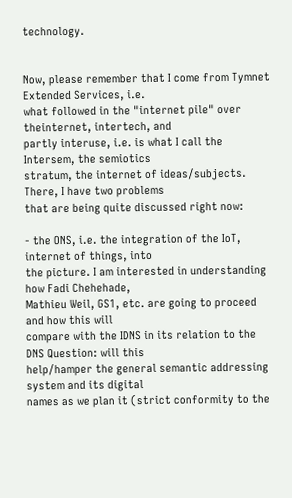technology.


Now, please remember that I come from Tymnet Extended Services, i.e.
what followed in the "internet pile" over theinternet, intertech, and
partly interuse, i.e. is what I call the Intersem, the semiotics
stratum, the internet of ideas/subjects. There, I have two problems
that are being quite discussed right now:

- the ONS, i.e. the integration of the IoT, internet of things, into
the picture. I am interested in understanding how Fadi Chehehade,
Mathieu Weil, GS1, etc. are going to proceed and how this will
compare with the IDNS in its relation to the DNS Question: will this
help/hamper the general semantic addressing system and its digital
names as we plan it (strict conformity to the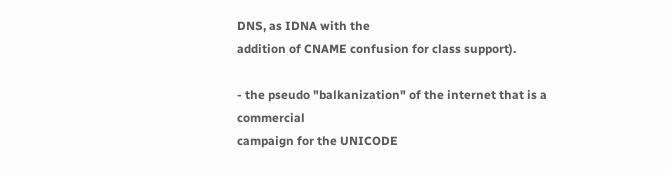DNS, as IDNA with the
addition of CNAME confusion for class support).

- the pseudo "balkanization" of the internet that is a commercial
campaign for the UNICODE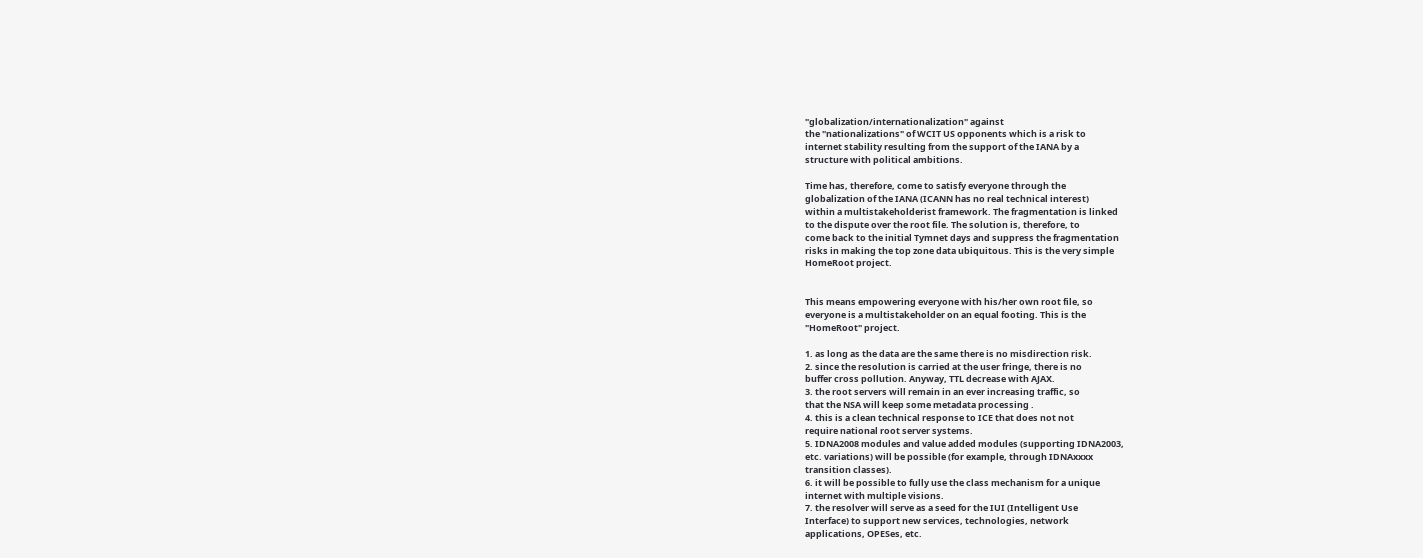"globalization/internationalization" against
the "nationalizations" of WCIT US opponents which is a risk to
internet stability resulting from the support of the IANA by a
structure with political ambitions.

Time has, therefore, come to satisfy everyone through the
globalization of the IANA (ICANN has no real technical interest)
within a multistakeholderist framework. The fragmentation is linked
to the dispute over the root file. The solution is, therefore, to
come back to the initial Tymnet days and suppress the fragmentation
risks in making the top zone data ubiquitous. This is the very simple
HomeRoot project.


This means empowering everyone with his/her own root file, so
everyone is a multistakeholder on an equal footing. This is the
"HomeRoot" project.

1. as long as the data are the same there is no misdirection risk.
2. since the resolution is carried at the user fringe, there is no
buffer cross pollution. Anyway, TTL decrease with AJAX.
3. the root servers will remain in an ever increasing traffic, so
that the NSA will keep some metadata processing .
4. this is a clean technical response to ICE that does not not
require national root server systems.
5. IDNA2008 modules and value added modules (supporting IDNA2003,
etc. variations) will be possible (for example, through IDNAxxxx
transition classes).
6. it will be possible to fully use the class mechanism for a unique
internet with multiple visions.
7. the resolver will serve as a seed for the IUI (Intelligent Use
Interface) to support new services, technologies, network
applications, OPESes, etc.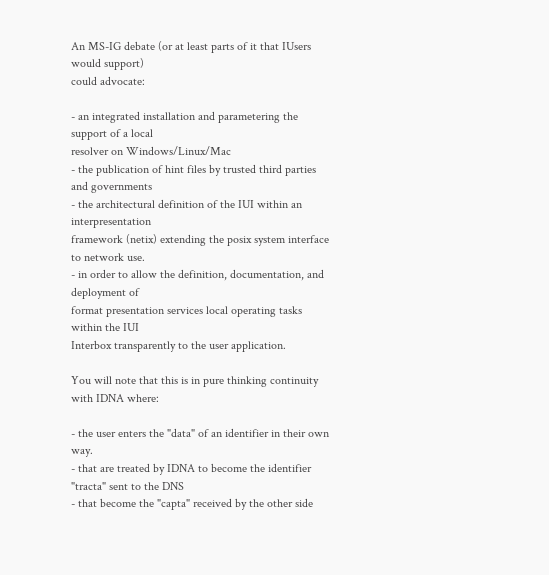An MS-IG debate (or at least parts of it that IUsers would support)
could advocate:

- an integrated installation and parametering the support of a local
resolver on Windows/Linux/Mac
- the publication of hint files by trusted third parties and governments
- the architectural definition of the IUI within an interpresentation
framework (netix) extending the posix system interface to network use.
- in order to allow the definition, documentation, and deployment of
format presentation services local operating tasks within the IUI
Interbox transparently to the user application.

You will note that this is in pure thinking continuity with IDNA where:

- the user enters the "data" of an identifier in their own way.
- that are treated by IDNA to become the identifier "tracta" sent to the DNS
- that become the "capta" received by the other side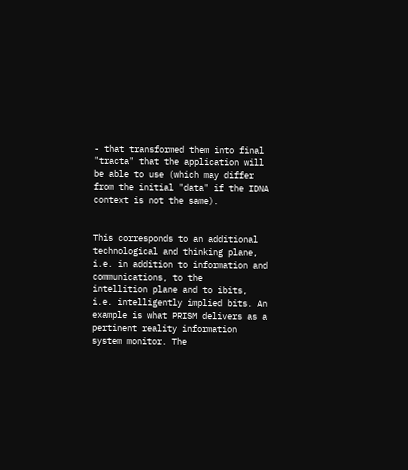- that transformed them into final "tracta" that the application will
be able to use (which may differ from the initial "data" if the IDNA
context is not the same).


This corresponds to an additional technological and thinking plane,
i.e. in addition to information and communications, to the
intellition plane and to ibits, i.e. intelligently implied bits. An
example is what PRISM delivers as a pertinent reality information
system monitor. The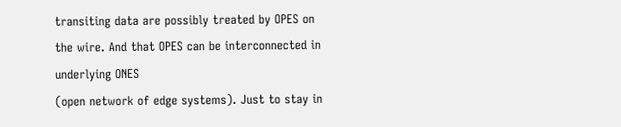transiting data are possibly treated by OPES on
the wire. And that OPES can be interconnected in underlying ONES
(open network of edge systems). Just to stay in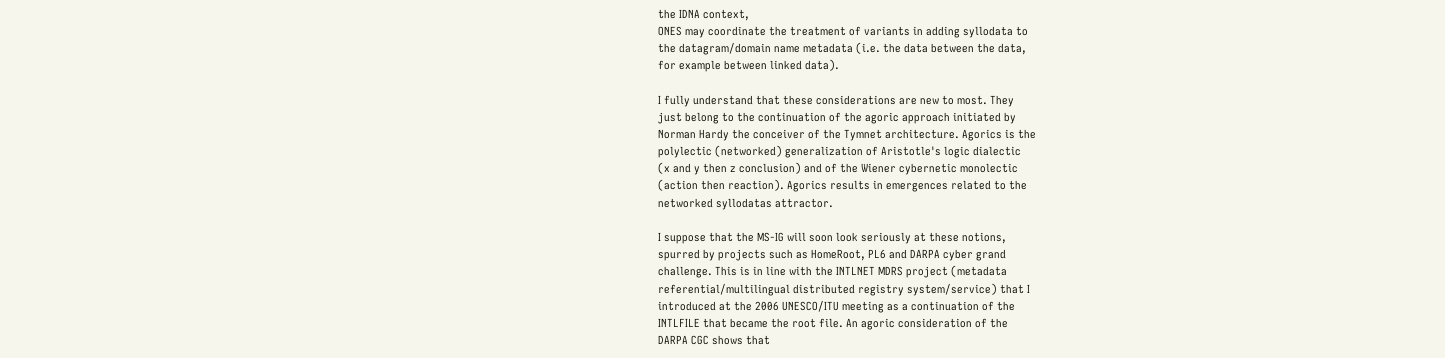the IDNA context,
ONES may coordinate the treatment of variants in adding syllodata to
the datagram/domain name metadata (i.e. the data between the data,
for example between linked data).

I fully understand that these considerations are new to most. They
just belong to the continuation of the agoric approach initiated by
Norman Hardy the conceiver of the Tymnet architecture. Agorics is the
polylectic (networked) generalization of Aristotle's logic dialectic
(x and y then z conclusion) and of the Wiener cybernetic monolectic
(action then reaction). Agorics results in emergences related to the
networked syllodatas attractor.

I suppose that the MS-IG will soon look seriously at these notions,
spurred by projects such as HomeRoot, PL6 and DARPA cyber grand
challenge. This is in line with the INTLNET MDRS project (metadata
referential/multilingual distributed registry system/service) that I
introduced at the 2006 UNESCO/ITU meeting as a continuation of the
INTLFILE that became the root file. An agoric consideration of the
DARPA CGC shows that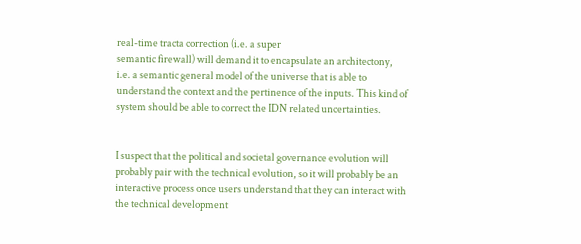real-time tracta correction (i.e. a super
semantic firewall) will demand it to encapsulate an architectony,
i.e. a semantic general model of the universe that is able to
understand the context and the pertinence of the inputs. This kind of
system should be able to correct the IDN related uncertainties.


I suspect that the political and societal governance evolution will
probably pair with the technical evolution, so it will probably be an
interactive process once users understand that they can interact with
the technical development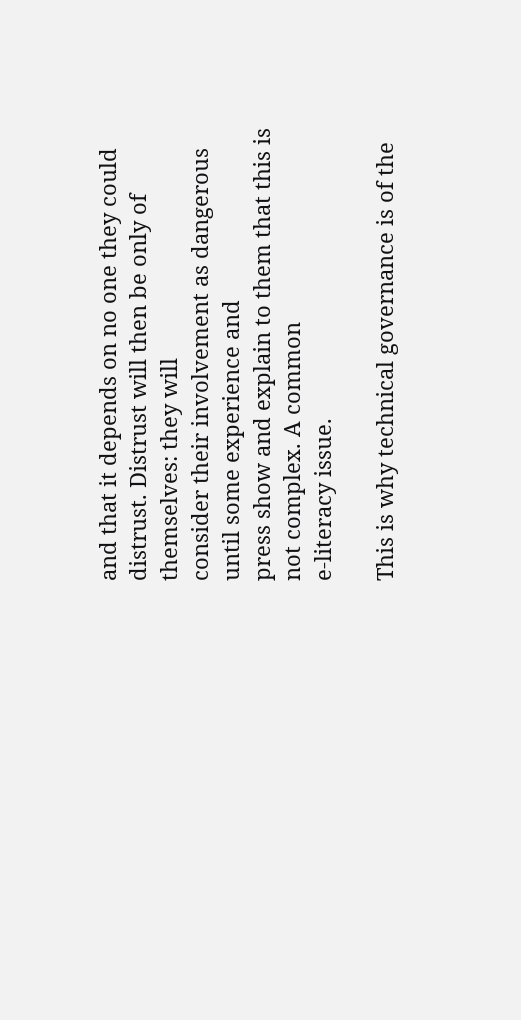and that it depends on no one they could
distrust. Distrust will then be only of themselves: they will
consider their involvement as dangerous until some experience and
press show and explain to them that this is not complex. A common
e-literacy issue.

This is why technical governance is of the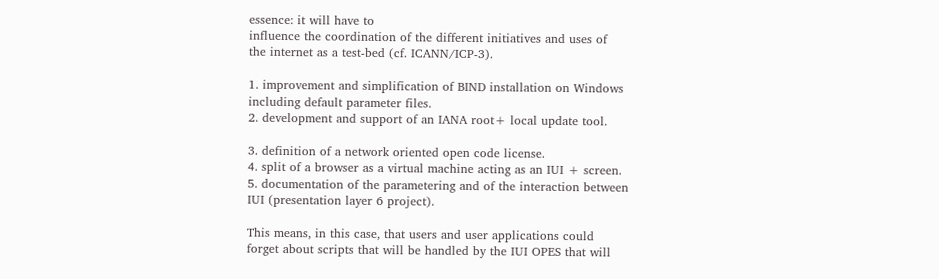essence: it will have to
influence the coordination of the different initiatives and uses of
the internet as a test-bed (cf. ICANN/ICP-3).

1. improvement and simplification of BIND installation on Windows
including default parameter files.
2. development and support of an IANA root+ local update tool.

3. definition of a network oriented open code license.
4. split of a browser as a virtual machine acting as an IUI + screen.
5. documentation of the parametering and of the interaction between
IUI (presentation layer 6 project).

This means, in this case, that users and user applications could
forget about scripts that will be handled by the IUI OPES that will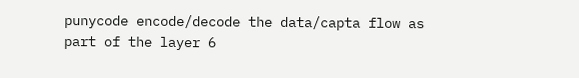punycode encode/decode the data/capta flow as part of the layer 6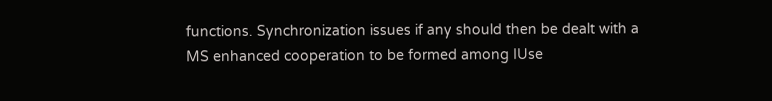functions. Synchronization issues if any should then be dealt with a
MS enhanced cooperation to be formed among IUse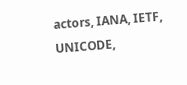actors, IANA, IETF,
UNICODE,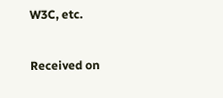W3C, etc.

Received on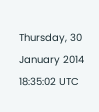Thursday, 30 January 2014 18:35:02 UTC